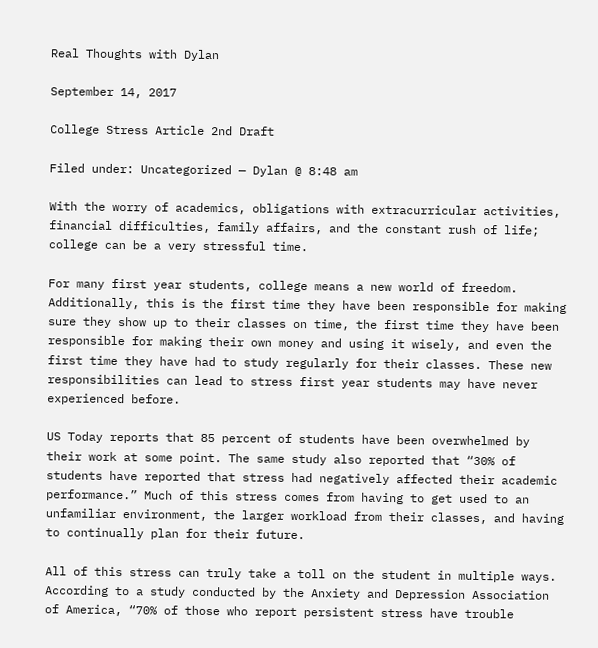Real Thoughts with Dylan

September 14, 2017

College Stress Article 2nd Draft

Filed under: Uncategorized — Dylan @ 8:48 am

With the worry of academics, obligations with extracurricular activities, financial difficulties, family affairs, and the constant rush of life; college can be a very stressful time.

For many first year students, college means a new world of freedom. Additionally, this is the first time they have been responsible for making sure they show up to their classes on time, the first time they have been responsible for making their own money and using it wisely, and even the first time they have had to study regularly for their classes. These new responsibilities can lead to stress first year students may have never experienced before.

US Today reports that 85 percent of students have been overwhelmed by their work at some point. The same study also reported that “30% of students have reported that stress had negatively affected their academic performance.” Much of this stress comes from having to get used to an unfamiliar environment, the larger workload from their classes, and having to continually plan for their future.

All of this stress can truly take a toll on the student in multiple ways. According to a study conducted by the Anxiety and Depression Association of America, “70% of those who report persistent stress have trouble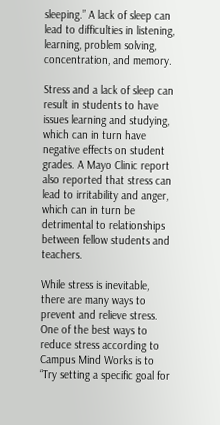sleeping.” A lack of sleep can lead to difficulties in listening, learning, problem solving, concentration, and memory.

Stress and a lack of sleep can result in students to have issues learning and studying, which can in turn have negative effects on student grades. A Mayo Clinic report also reported that stress can lead to irritability and anger, which can in turn be detrimental to relationships between fellow students and teachers.

While stress is inevitable, there are many ways to prevent and relieve stress. One of the best ways to reduce stress according to Campus Mind Works is to “Try setting a specific goal for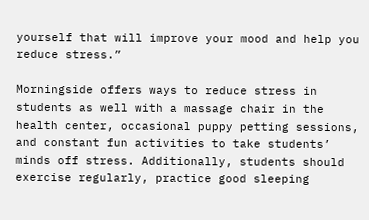yourself that will improve your mood and help you reduce stress.”

Morningside offers ways to reduce stress in students as well with a massage chair in the health center, occasional puppy petting sessions, and constant fun activities to take students’ minds off stress. Additionally, students should exercise regularly, practice good sleeping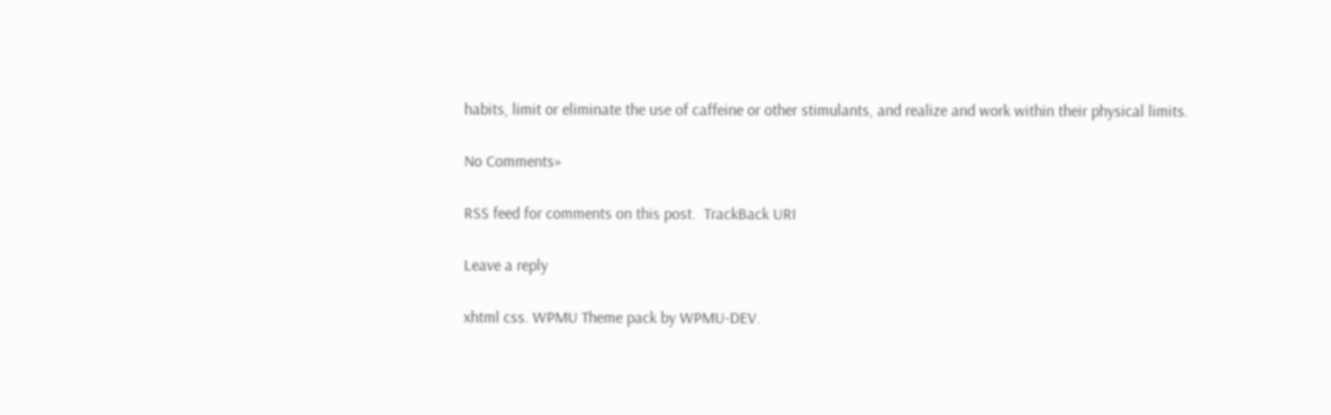habits, limit or eliminate the use of caffeine or other stimulants, and realize and work within their physical limits.

No Comments»

RSS feed for comments on this post.  TrackBack URI

Leave a reply

xhtml css. WPMU Theme pack by WPMU-DEV.